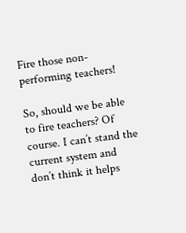Fire those non-performing teachers!

So, should we be able to fire teachers? Of course. I can’t stand the current system and don’t think it helps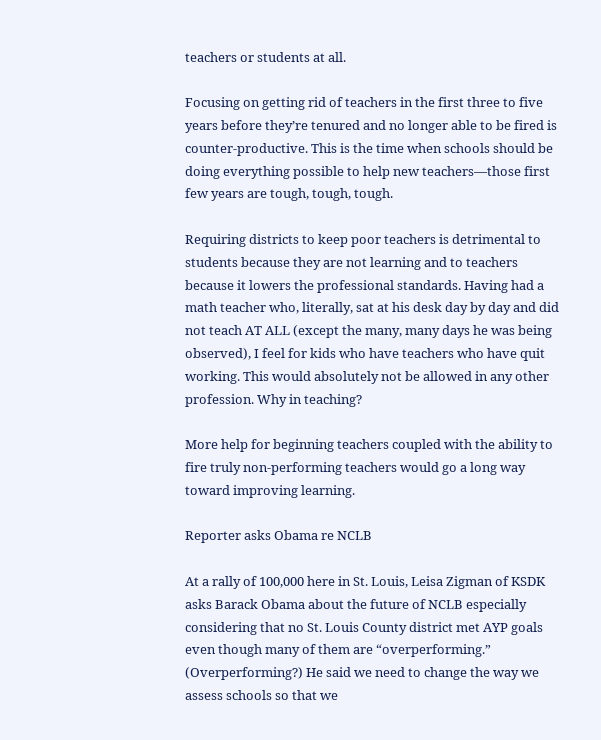teachers or students at all.

Focusing on getting rid of teachers in the first three to five years before they’re tenured and no longer able to be fired is counter-productive. This is the time when schools should be doing everything possible to help new teachers—those first few years are tough, tough, tough.

Requiring districts to keep poor teachers is detrimental to students because they are not learning and to teachers because it lowers the professional standards. Having had a math teacher who, literally, sat at his desk day by day and did not teach AT ALL (except the many, many days he was being observed), I feel for kids who have teachers who have quit working. This would absolutely not be allowed in any other profession. Why in teaching?

More help for beginning teachers coupled with the ability to fire truly non-performing teachers would go a long way toward improving learning.

Reporter asks Obama re NCLB

At a rally of 100,000 here in St. Louis, Leisa Zigman of KSDK asks Barack Obama about the future of NCLB especially considering that no St. Louis County district met AYP goals even though many of them are “overperforming.” (Overperforming?) He said we need to change the way we assess schools so that we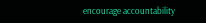encourage accountability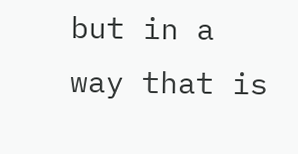but in a way that is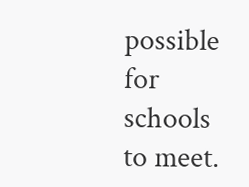possible for schools to meet.